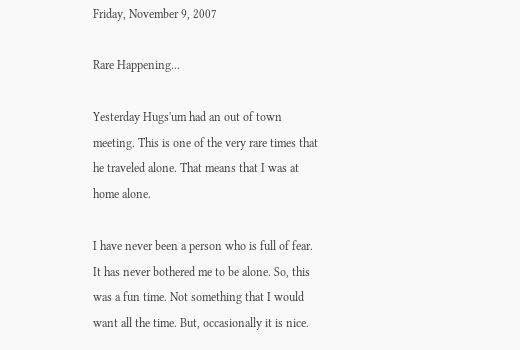Friday, November 9, 2007

Rare Happening...

Yesterday Hugs'um had an out of town meeting. This is one of the very rare times that he traveled alone. That means that I was at home alone.

I have never been a person who is full of fear. It has never bothered me to be alone. So, this was a fun time. Not something that I would want all the time. But, occasionally it is nice.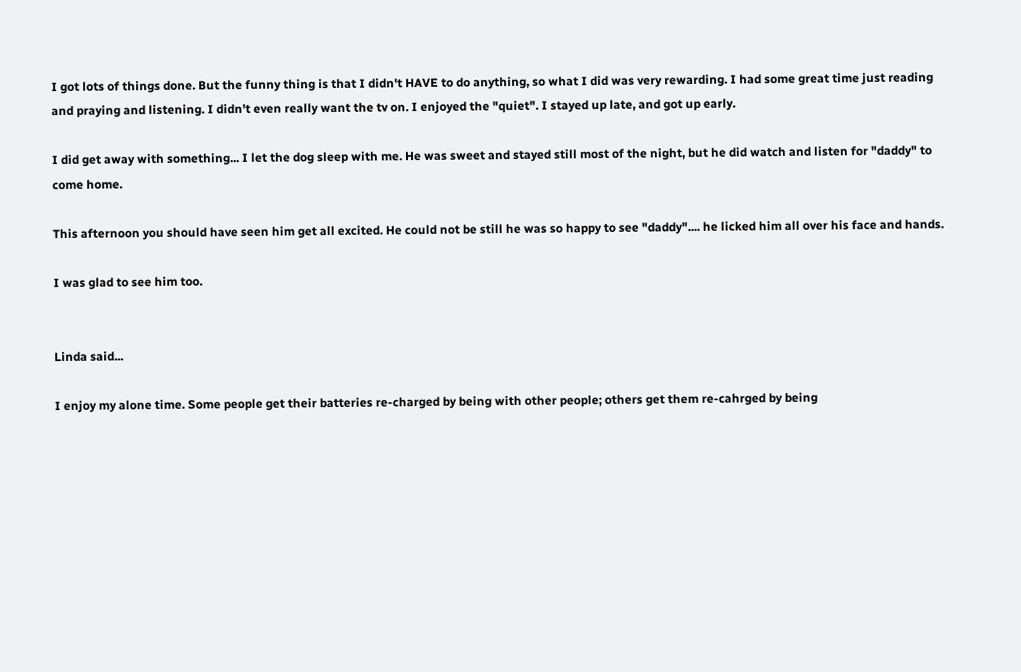I got lots of things done. But the funny thing is that I didn't HAVE to do anything, so what I did was very rewarding. I had some great time just reading and praying and listening. I didn't even really want the tv on. I enjoyed the "quiet". I stayed up late, and got up early.

I did get away with something... I let the dog sleep with me. He was sweet and stayed still most of the night, but he did watch and listen for "daddy" to come home.

This afternoon you should have seen him get all excited. He could not be still he was so happy to see "daddy".... he licked him all over his face and hands.

I was glad to see him too.


Linda said...

I enjoy my alone time. Some people get their batteries re-charged by being with other people; others get them re-cahrged by being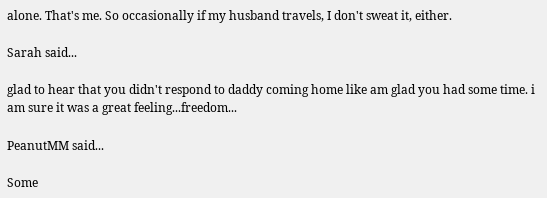alone. That's me. So occasionally if my husband travels, I don't sweat it, either.

Sarah said...

glad to hear that you didn't respond to daddy coming home like am glad you had some time. i am sure it was a great feeling...freedom...

PeanutMM said...

Some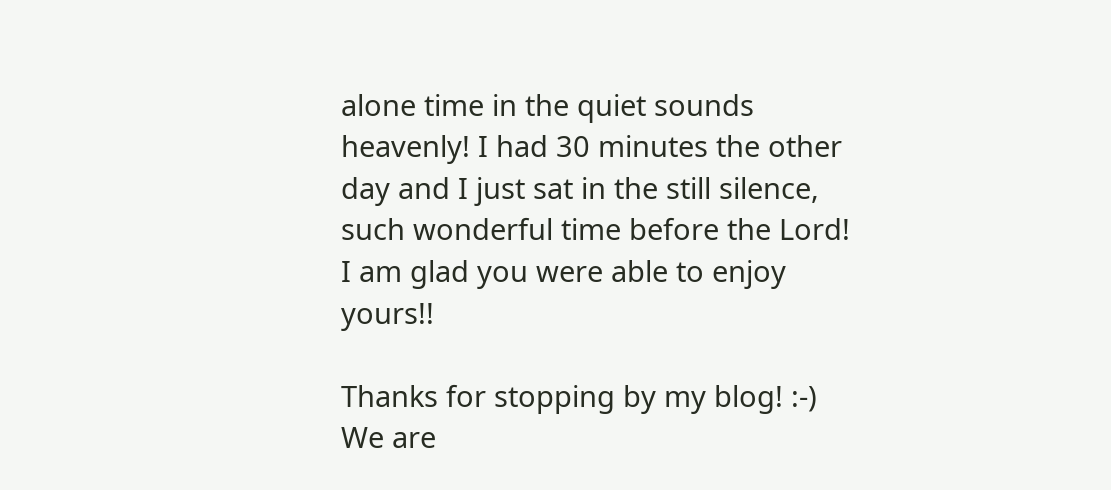alone time in the quiet sounds heavenly! I had 30 minutes the other day and I just sat in the still silence, such wonderful time before the Lord! I am glad you were able to enjoy yours!!

Thanks for stopping by my blog! :-) We are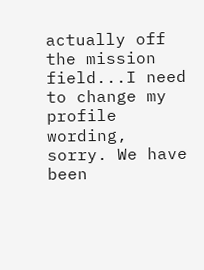actually off the mission field...I need to change my profile wording, sorry. We have been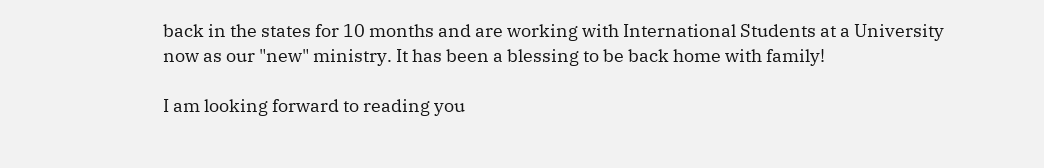back in the states for 10 months and are working with International Students at a University now as our "new" ministry. It has been a blessing to be back home with family!

I am looking forward to reading you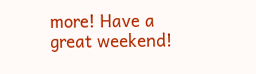more! Have a great weekend!